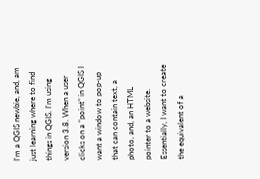I'm a QGIS newbie, and, am just learning where to find things in QGIS. I'm using version 3.8. When a user clicks on a "point" in QGIS I want a window to pop-up that can contain text, a photo, and, an HTML pointer to a website. Essentially, I want to create the equivalent of a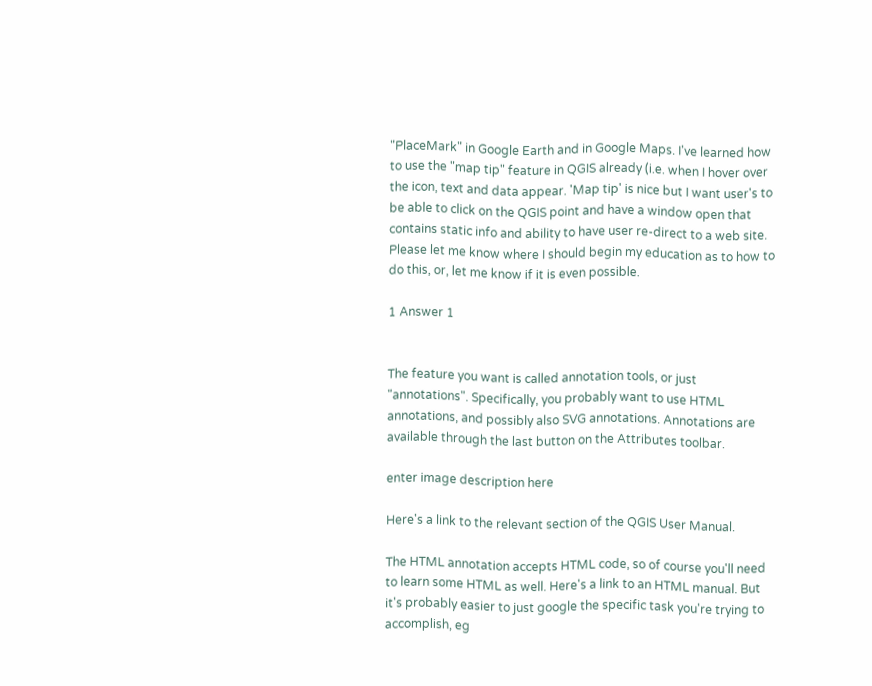"PlaceMark" in Google Earth and in Google Maps. I've learned how to use the "map tip" feature in QGIS already (i.e. when I hover over the icon, text and data appear. 'Map tip' is nice but I want user's to be able to click on the QGIS point and have a window open that contains static info and ability to have user re-direct to a web site. Please let me know where I should begin my education as to how to do this, or, let me know if it is even possible.

1 Answer 1


The feature you want is called annotation tools, or just "annotations". Specifically, you probably want to use HTML annotations, and possibly also SVG annotations. Annotations are available through the last button on the Attributes toolbar.

enter image description here

Here's a link to the relevant section of the QGIS User Manual.

The HTML annotation accepts HTML code, so of course you'll need to learn some HTML as well. Here's a link to an HTML manual. But it's probably easier to just google the specific task you're trying to accomplish, eg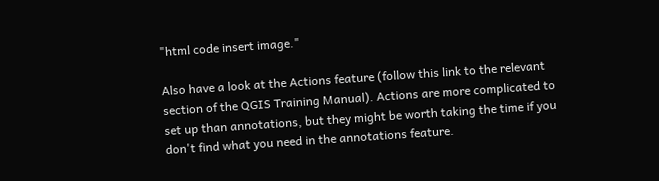"html code insert image."

Also have a look at the Actions feature (follow this link to the relevant section of the QGIS Training Manual). Actions are more complicated to set up than annotations, but they might be worth taking the time if you don't find what you need in the annotations feature.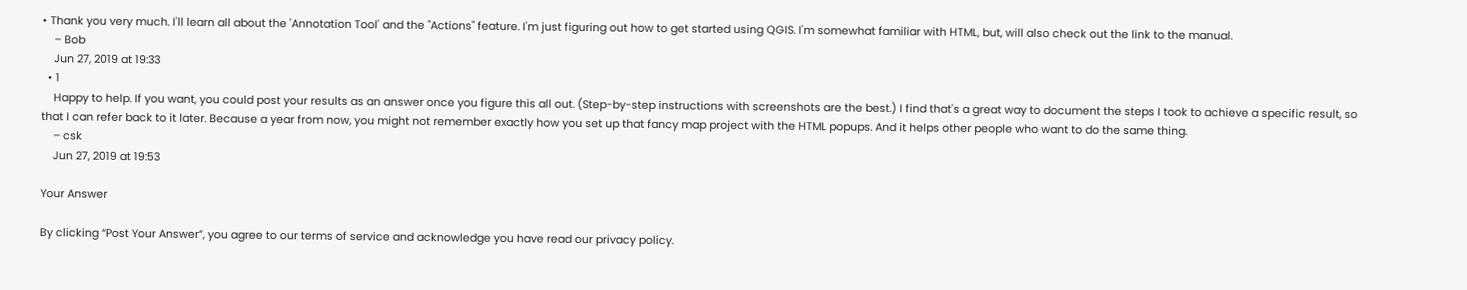• Thank you very much. I'll learn all about the 'Annotation Tool' and the "Actions" feature. I'm just figuring out how to get started using QGIS. I'm somewhat familiar with HTML, but, will also check out the link to the manual.
    – Bob
    Jun 27, 2019 at 19:33
  • 1
    Happy to help. If you want, you could post your results as an answer once you figure this all out. (Step-by-step instructions with screenshots are the best.) I find that's a great way to document the steps I took to achieve a specific result, so that I can refer back to it later. Because a year from now, you might not remember exactly how you set up that fancy map project with the HTML popups. And it helps other people who want to do the same thing.
    – csk
    Jun 27, 2019 at 19:53

Your Answer

By clicking “Post Your Answer”, you agree to our terms of service and acknowledge you have read our privacy policy.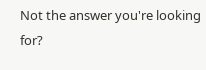Not the answer you're looking for?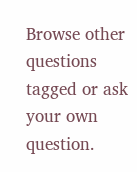Browse other questions tagged or ask your own question.